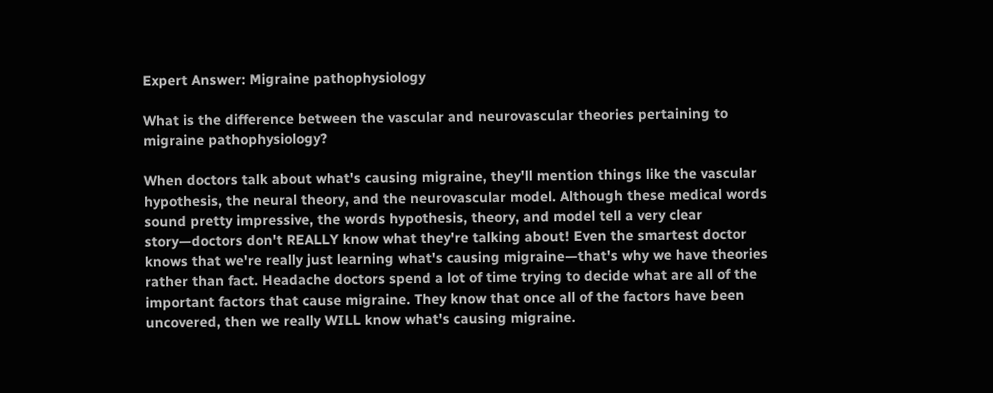Expert Answer: Migraine pathophysiology

What is the difference between the vascular and neurovascular theories pertaining to migraine pathophysiology?

When doctors talk about what's causing migraine, they'll mention things like the vascular hypothesis, the neural theory, and the neurovascular model. Although these medical words sound pretty impressive, the words hypothesis, theory, and model tell a very clear story—doctors don't REALLY know what they're talking about! Even the smartest doctor knows that we're really just learning what's causing migraine—that's why we have theories rather than fact. Headache doctors spend a lot of time trying to decide what are all of the important factors that cause migraine. They know that once all of the factors have been uncovered, then we really WILL know what's causing migraine.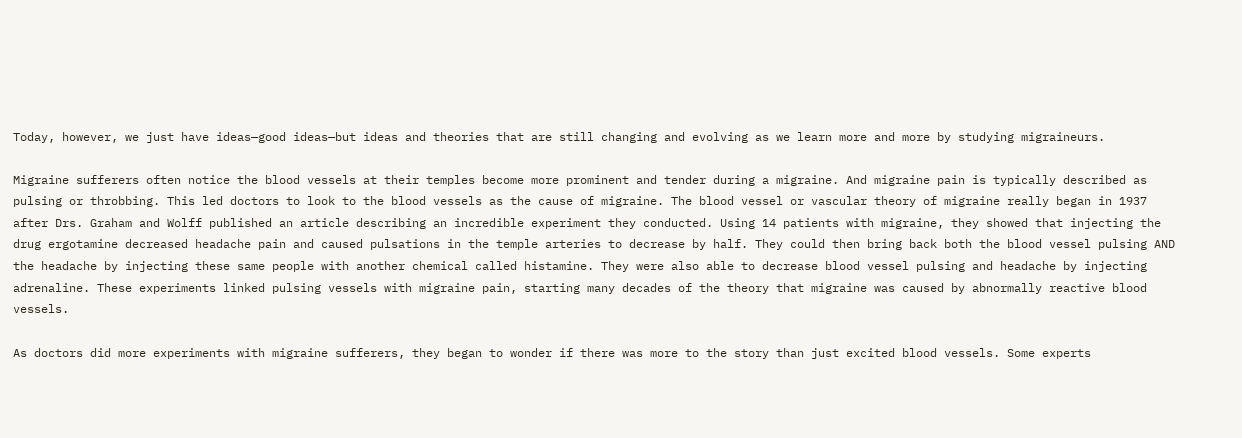Today, however, we just have ideas—good ideas—but ideas and theories that are still changing and evolving as we learn more and more by studying migraineurs.

Migraine sufferers often notice the blood vessels at their temples become more prominent and tender during a migraine. And migraine pain is typically described as pulsing or throbbing. This led doctors to look to the blood vessels as the cause of migraine. The blood vessel or vascular theory of migraine really began in 1937 after Drs. Graham and Wolff published an article describing an incredible experiment they conducted. Using 14 patients with migraine, they showed that injecting the drug ergotamine decreased headache pain and caused pulsations in the temple arteries to decrease by half. They could then bring back both the blood vessel pulsing AND the headache by injecting these same people with another chemical called histamine. They were also able to decrease blood vessel pulsing and headache by injecting adrenaline. These experiments linked pulsing vessels with migraine pain, starting many decades of the theory that migraine was caused by abnormally reactive blood vessels.

As doctors did more experiments with migraine sufferers, they began to wonder if there was more to the story than just excited blood vessels. Some experts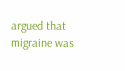argued that migraine was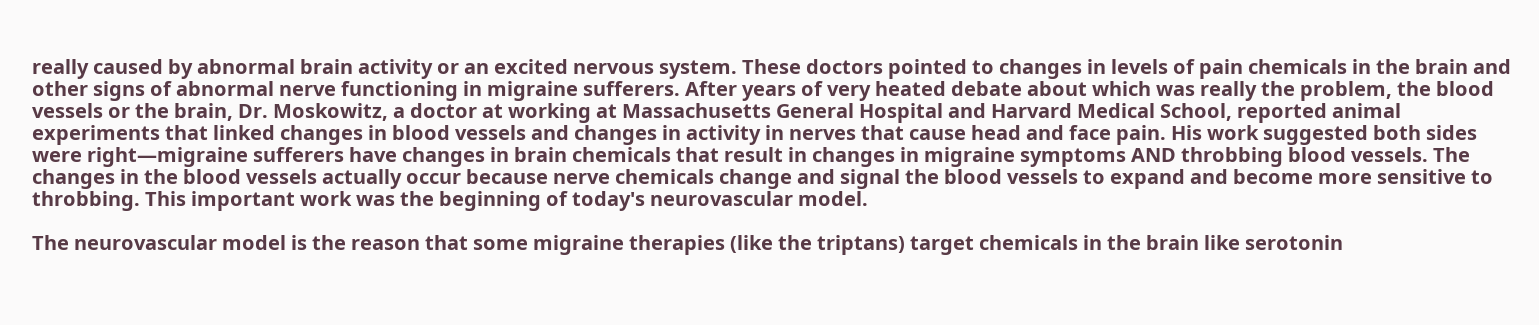really caused by abnormal brain activity or an excited nervous system. These doctors pointed to changes in levels of pain chemicals in the brain and other signs of abnormal nerve functioning in migraine sufferers. After years of very heated debate about which was really the problem, the blood vessels or the brain, Dr. Moskowitz, a doctor at working at Massachusetts General Hospital and Harvard Medical School, reported animal experiments that linked changes in blood vessels and changes in activity in nerves that cause head and face pain. His work suggested both sides were right—migraine sufferers have changes in brain chemicals that result in changes in migraine symptoms AND throbbing blood vessels. The changes in the blood vessels actually occur because nerve chemicals change and signal the blood vessels to expand and become more sensitive to throbbing. This important work was the beginning of today's neurovascular model.

The neurovascular model is the reason that some migraine therapies (like the triptans) target chemicals in the brain like serotonin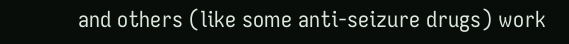and others (like some anti-seizure drugs) work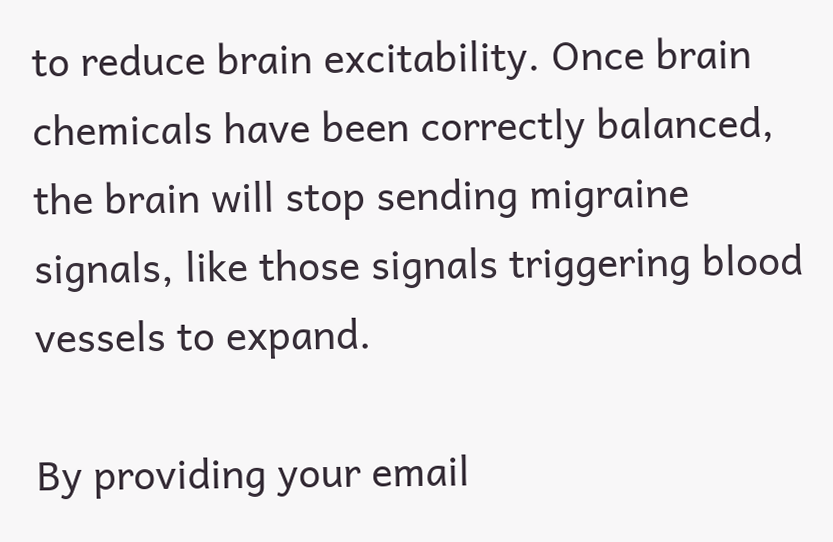to reduce brain excitability. Once brain chemicals have been correctly balanced, the brain will stop sending migraine signals, like those signals triggering blood vessels to expand.

By providing your email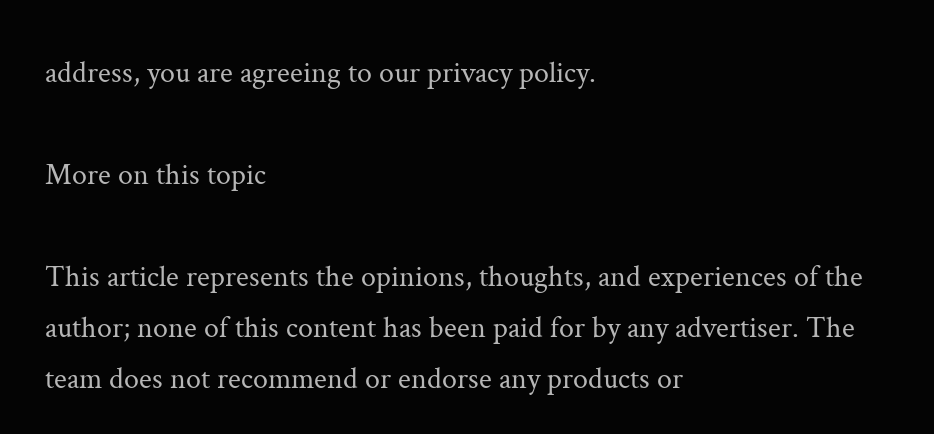address, you are agreeing to our privacy policy.

More on this topic

This article represents the opinions, thoughts, and experiences of the author; none of this content has been paid for by any advertiser. The team does not recommend or endorse any products or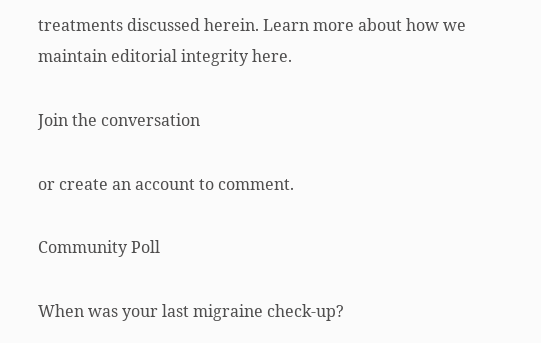treatments discussed herein. Learn more about how we maintain editorial integrity here.

Join the conversation

or create an account to comment.

Community Poll

When was your last migraine check-up?